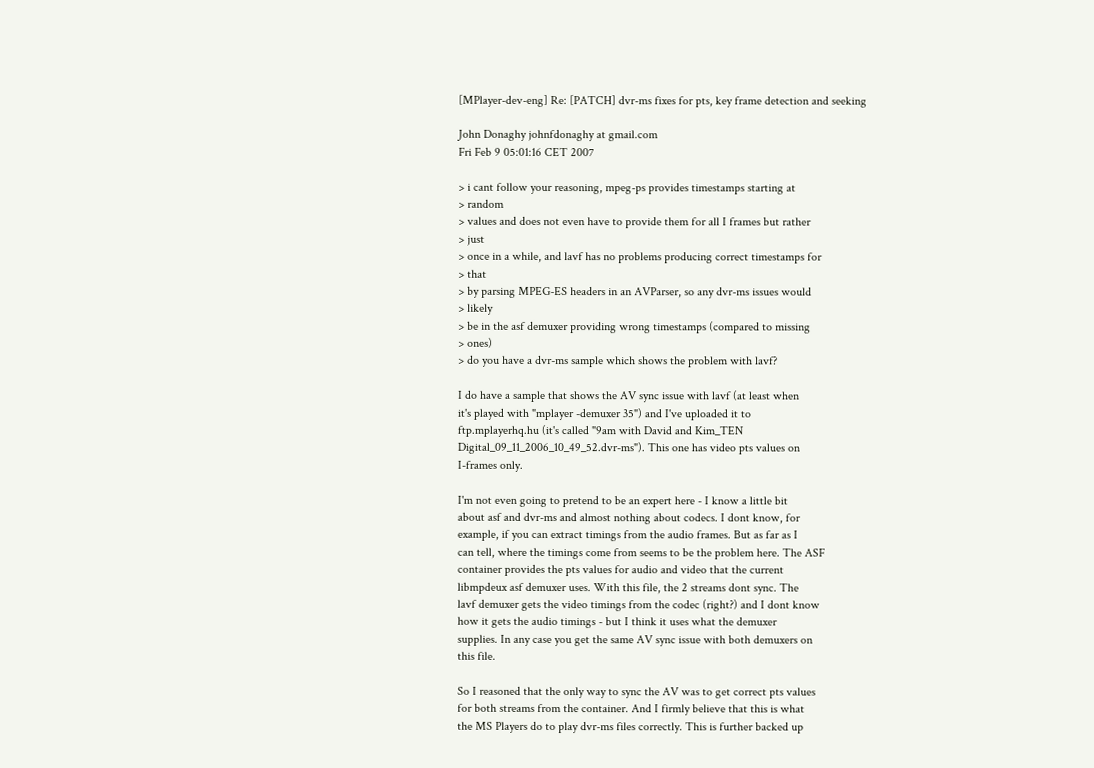[MPlayer-dev-eng] Re: [PATCH] dvr-ms fixes for pts, key frame detection and seeking

John Donaghy johnfdonaghy at gmail.com
Fri Feb 9 05:01:16 CET 2007

> i cant follow your reasoning, mpeg-ps provides timestamps starting at
> random
> values and does not even have to provide them for all I frames but rather
> just
> once in a while, and lavf has no problems producing correct timestamps for
> that
> by parsing MPEG-ES headers in an AVParser, so any dvr-ms issues would
> likely
> be in the asf demuxer providing wrong timestamps (compared to missing
> ones)
> do you have a dvr-ms sample which shows the problem with lavf?

I do have a sample that shows the AV sync issue with lavf (at least when
it's played with "mplayer -demuxer 35") and I've uploaded it to
ftp.mplayerhq.hu (it's called "9am with David and Kim_TEN
Digital_09_11_2006_10_49_52.dvr-ms"). This one has video pts values on
I-frames only.

I'm not even going to pretend to be an expert here - I know a little bit
about asf and dvr-ms and almost nothing about codecs. I dont know, for
example, if you can extract timings from the audio frames. But as far as I
can tell, where the timings come from seems to be the problem here. The ASF
container provides the pts values for audio and video that the current
libmpdeux asf demuxer uses. With this file, the 2 streams dont sync. The
lavf demuxer gets the video timings from the codec (right?) and I dont know
how it gets the audio timings - but I think it uses what the demuxer
supplies. In any case you get the same AV sync issue with both demuxers on
this file.

So I reasoned that the only way to sync the AV was to get correct pts values
for both streams from the container. And I firmly believe that this is what
the MS Players do to play dvr-ms files correctly. This is further backed up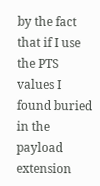by the fact that if I use the PTS values I found buried in the payload
extension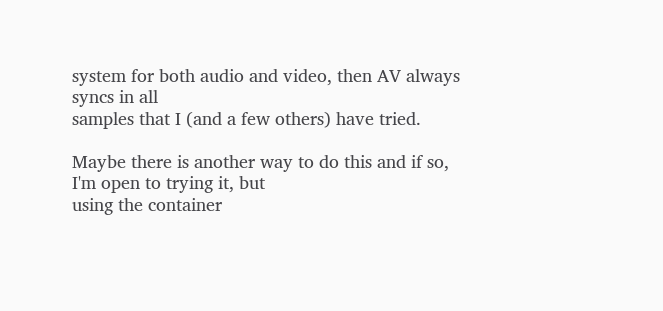system for both audio and video, then AV always syncs in all
samples that I (and a few others) have tried.

Maybe there is another way to do this and if so, I'm open to trying it, but
using the container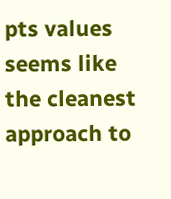pts values seems like the cleanest approach to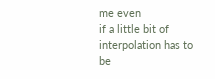me even
if a little bit of interpolation has to be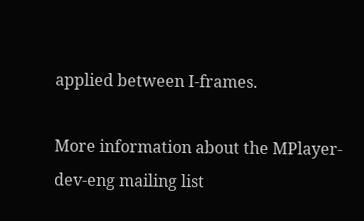applied between I-frames.

More information about the MPlayer-dev-eng mailing list